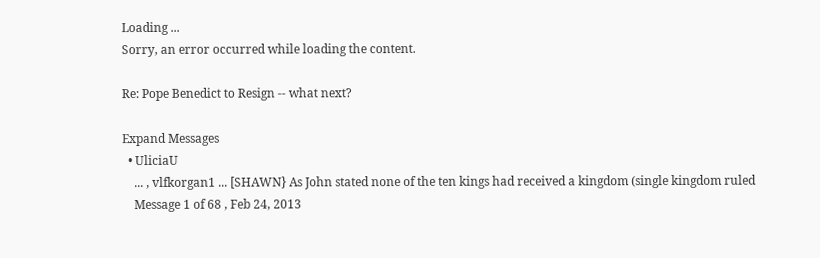Loading ...
Sorry, an error occurred while loading the content.

Re: Pope Benedict to Resign -- what next?

Expand Messages
  • UliciaU
    ... , vlfkorgan1 ... [SHAWN} As John stated none of the ten kings had received a kingdom (single kingdom ruled
    Message 1 of 68 , Feb 24, 2013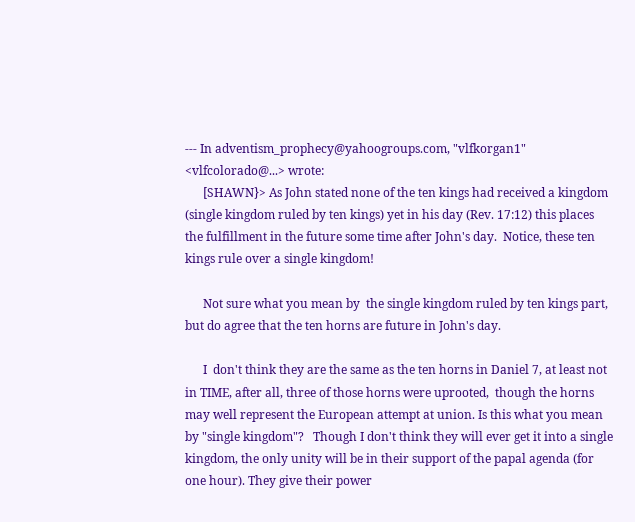--- In adventism_prophecy@yahoogroups.com, "vlfkorgan1" <vlfcolorado@...> wrote:
      [SHAWN}> As John stated none of the ten kings had received a kingdom (single kingdom ruled by ten kings) yet in his day (Rev. 17:12) this places the fulfillment in the future some time after John's day.  Notice, these ten kings rule over a single kingdom!

      Not sure what you mean by  the single kingdom ruled by ten kings part, but do agree that the ten horns are future in John's day.

      I  don't think they are the same as the ten horns in Daniel 7, at least not in TIME, after all, three of those horns were uprooted,  though the horns  may well represent the European attempt at union. Is this what you mean by "single kingdom"?   Though I don't think they will ever get it into a single kingdom, the only unity will be in their support of the papal agenda (for one hour). They give their power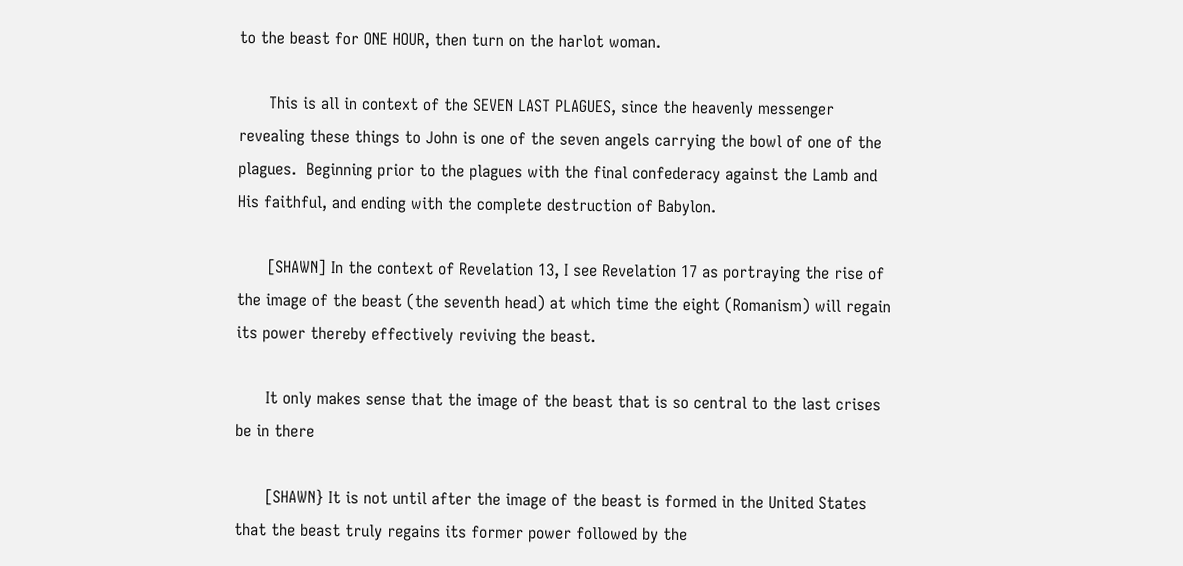to the beast for ONE HOUR, then turn on the harlot woman.

      This is all in context of the SEVEN LAST PLAGUES, since the heavenly messenger revealing these things to John is one of the seven angels carrying the bowl of one of the plagues.  Beginning prior to the plagues with the final confederacy against the Lamb and His faithful, and ending with the complete destruction of Babylon.

      [SHAWN] In the context of Revelation 13, I see Revelation 17 as portraying the rise of the image of the beast (the seventh head) at which time the eight (Romanism) will regain its power thereby effectively reviving the beast.

      It only makes sense that the image of the beast that is so central to the last crises be in there

      [SHAWN} It is not until after the image of the beast is formed in the United States that the beast truly regains its former power followed by the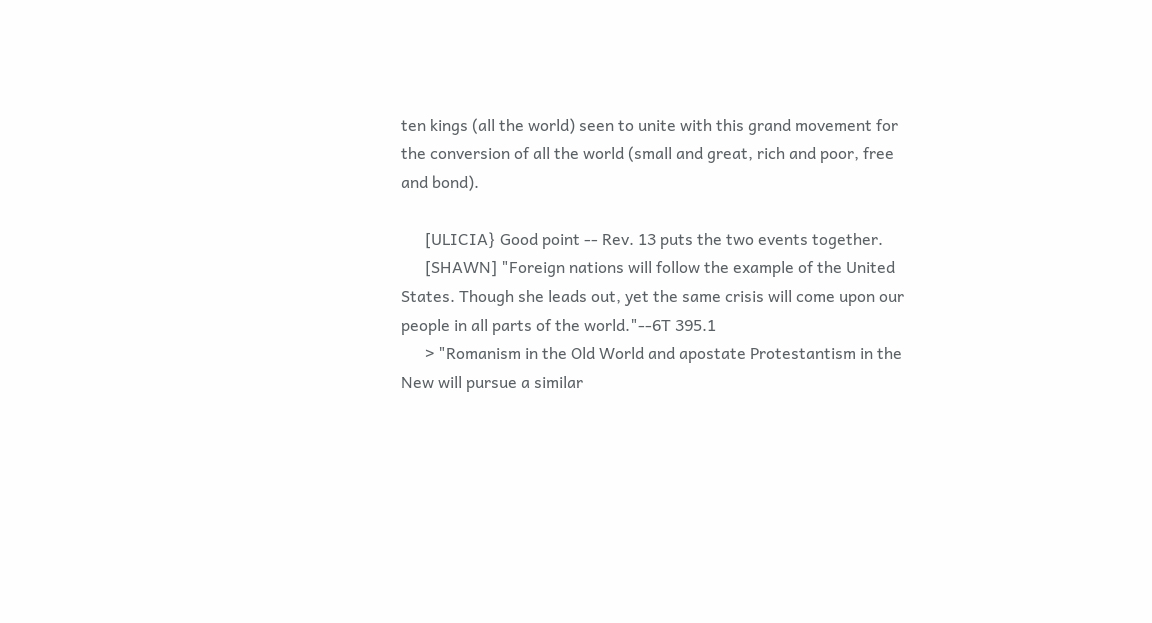ten kings (all the world) seen to unite with this grand movement for the conversion of all the world (small and great, rich and poor, free and bond).

      [ULICIA} Good point -- Rev. 13 puts the two events together.
      [SHAWN] "Foreign nations will follow the example of the United States. Though she leads out, yet the same crisis will come upon our people in all parts of the world."--6T 395.1
      > "Romanism in the Old World and apostate Protestantism in the New will pursue a similar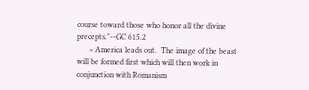course toward those who honor all the divine precepts."--GC 615.2
      > America leads out.  The image of the beast will be formed first which will then work in conjunction with Romanism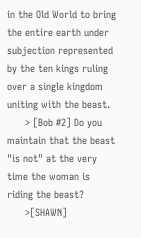in the Old World to bring the entire earth under subjection represented by the ten kings ruling over a single kingdom uniting with the beast.
      > [Bob #2] Do you maintain that the beast "is not" at the very time the woman is riding the beast?
      >[SHAWN]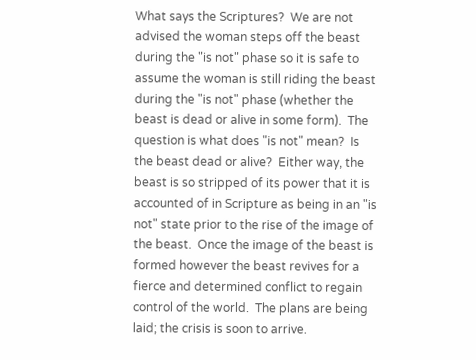What says the Scriptures?  We are not advised the woman steps off the beast during the "is not" phase so it is safe to assume the woman is still riding the beast during the "is not" phase (whether the beast is dead or alive in some form).  The question is what does "is not" mean?  Is the beast dead or alive?  Either way, the beast is so stripped of its power that it is accounted of in Scripture as being in an "is not" state prior to the rise of the image of the beast.  Once the image of the beast is formed however the beast revives for a fierce and determined conflict to regain control of the world.  The plans are being laid; the crisis is soon to arrive.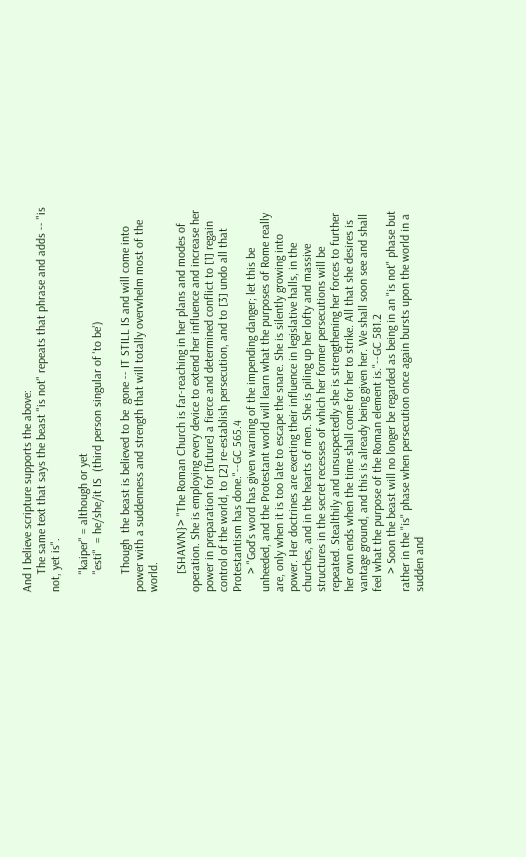And I believe scripture supports the above:
      The same text that says the beast "is not" repeats that phrase and adds -- "is not, yet is".

      "kaiper" = although or yet
      "esti"  = he/she/it IS  (third person singular of 'to be')

      Though  the beast is believed to be  gone -- IT STILL IS and will come into power with a suddenness and strength that will totally overwhelm most of the world.

      [SHAWN}> "The Roman Church is far-reaching in her plans and modes of operation. She is employing every device to extend her influence and increase her power in preparation for [future] a fierce and determined conflict to [1] regain control of the world, to [2] re-establish persecution, and to [3] undo all that Protestantism has done."--GC 565.4
      > "God's word has given warning of the impending danger; let this be unheeded, and the Protestant world will learn what the purposes of Rome really are, only when it is too late to escape the snare. She is silently growing into power. Her doctrines are exerting their influence in legislative halls, in the churches, and in the hearts of men. She is piling up her lofty and massive structures in the secret recesses of which her former persecutions will be repeated. Stealthily and unsuspectedly she is strengthening her forces to further her own ends when the time shall come for her to strike. All that she desires is vantage ground, and this is already being given her. We shall soon see and shall feel what the purpose of the Roman element is."--GC 581.2
      > Soon the beast will no longer be regarded as being in an "is not" phase but rather in the "is" phase when persecution once again bursts upon the world in a sudden and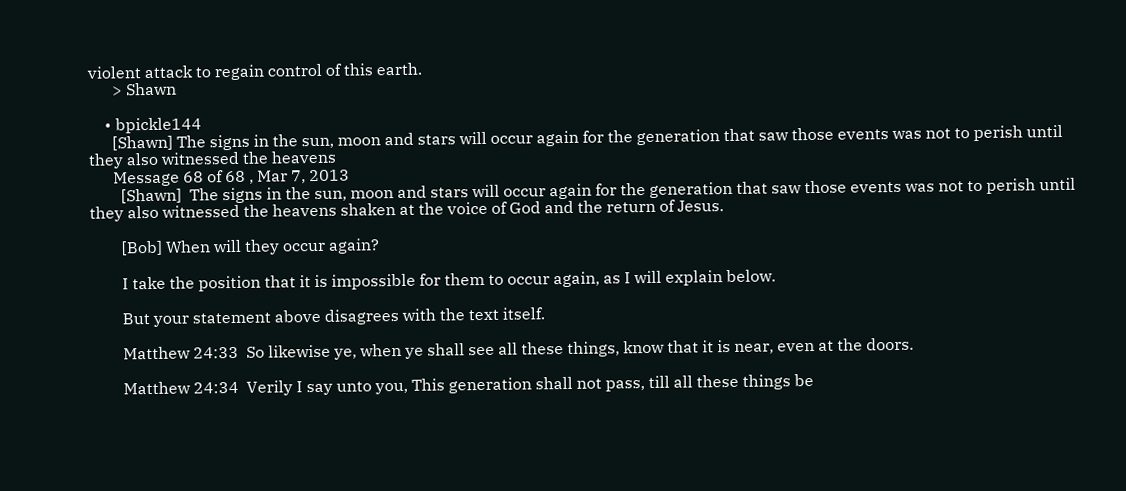violent attack to regain control of this earth.
      > Shawn

    • bpickle144
      [Shawn] The signs in the sun, moon and stars will occur again for the generation that saw those events was not to perish until they also witnessed the heavens
      Message 68 of 68 , Mar 7, 2013
        [Shawn]  The signs in the sun, moon and stars will occur again for the generation that saw those events was not to perish until they also witnessed the heavens shaken at the voice of God and the return of Jesus.

        [Bob] When will they occur again?

        I take the position that it is impossible for them to occur again, as I will explain below.

        But your statement above disagrees with the text itself.

        Matthew 24:33  So likewise ye, when ye shall see all these things, know that it is near, even at the doors.

        Matthew 24:34  Verily I say unto you, This generation shall not pass, till all these things be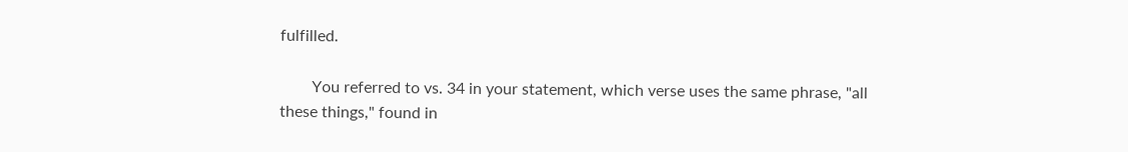fulfilled.

        You referred to vs. 34 in your statement, which verse uses the same phrase, "all these things," found in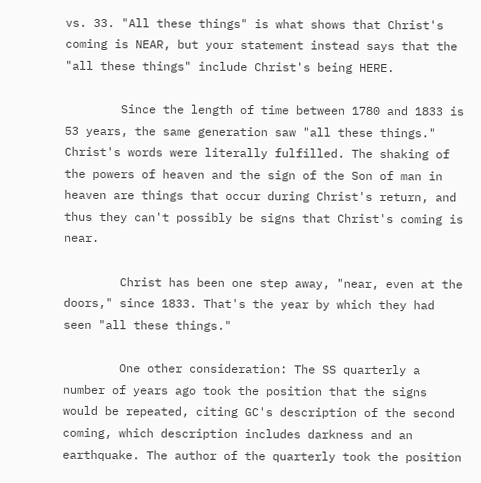vs. 33. "All these things" is what shows that Christ's coming is NEAR, but your statement instead says that the "all these things" include Christ's being HERE.

        Since the length of time between 1780 and 1833 is 53 years, the same generation saw "all these things." Christ's words were literally fulfilled. The shaking of the powers of heaven and the sign of the Son of man in heaven are things that occur during Christ's return, and thus they can't possibly be signs that Christ's coming is near.

        Christ has been one step away, "near, even at the doors," since 1833. That's the year by which they had seen "all these things."

        One other consideration: The SS quarterly a number of years ago took the position that the signs would be repeated, citing GC's description of the second coming, which description includes darkness and an earthquake. The author of the quarterly took the position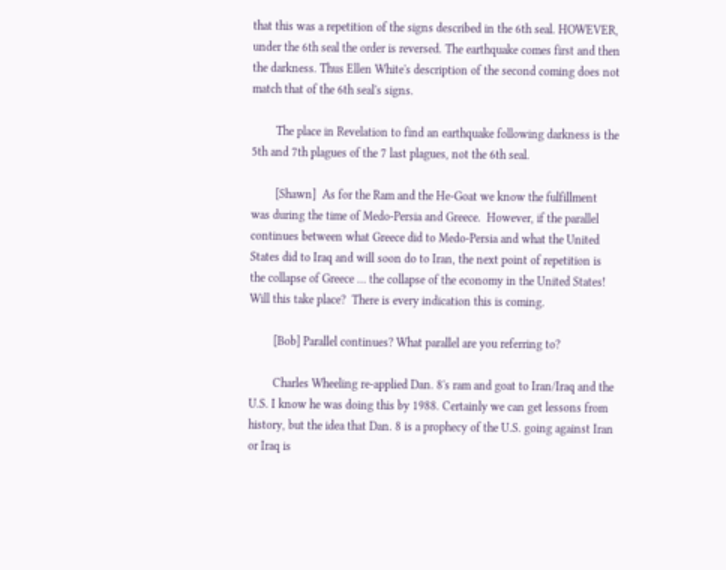that this was a repetition of the signs described in the 6th seal. HOWEVER, under the 6th seal the order is reversed. The earthquake comes first and then the darkness. Thus Ellen White's description of the second coming does not match that of the 6th seal's signs.

        The place in Revelation to find an earthquake following darkness is the 5th and 7th plagues of the 7 last plagues, not the 6th seal.

        [Shawn]  As for the Ram and the He-Goat we know the fulfillment was during the time of Medo-Persia and Greece.  However, if the parallel continues between what Greece did to Medo-Persia and what the United States did to Iraq and will soon do to Iran, the next point of repetition is the collapse of Greece … the collapse of the economy in the United States!  Will this take place?  There is every indication this is coming.

        [Bob] Parallel continues? What parallel are you referring to?

        Charles Wheeling re-applied Dan. 8's ram and goat to Iran/Iraq and the U.S. I know he was doing this by 1988. Certainly we can get lessons from history, but the idea that Dan. 8 is a prophecy of the U.S. going against Iran or Iraq is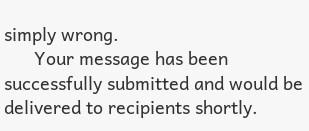simply wrong.
      Your message has been successfully submitted and would be delivered to recipients shortly.